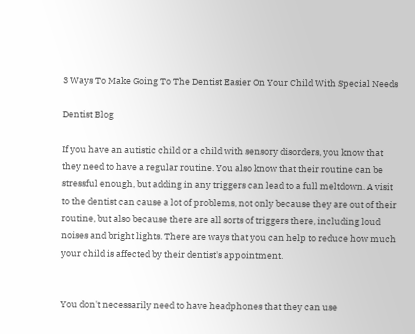3 Ways To Make Going To The Dentist Easier On Your Child With Special Needs

Dentist Blog

If you have an autistic child or a child with sensory disorders, you know that they need to have a regular routine. You also know that their routine can be stressful enough, but adding in any triggers can lead to a full meltdown. A visit to the dentist can cause a lot of problems, not only because they are out of their routine, but also because there are all sorts of triggers there, including loud noises and bright lights. There are ways that you can help to reduce how much your child is affected by their dentist's appointment.


You don't necessarily need to have headphones that they can use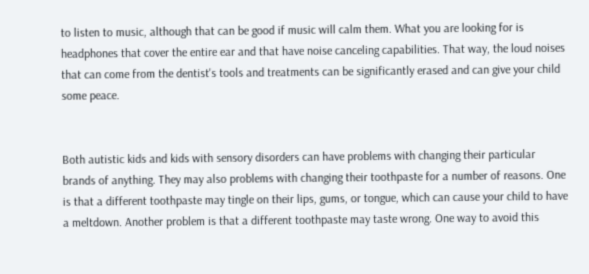to listen to music, although that can be good if music will calm them. What you are looking for is headphones that cover the entire ear and that have noise canceling capabilities. That way, the loud noises that can come from the dentist's tools and treatments can be significantly erased and can give your child some peace.


Both autistic kids and kids with sensory disorders can have problems with changing their particular brands of anything. They may also problems with changing their toothpaste for a number of reasons. One is that a different toothpaste may tingle on their lips, gums, or tongue, which can cause your child to have a meltdown. Another problem is that a different toothpaste may taste wrong. One way to avoid this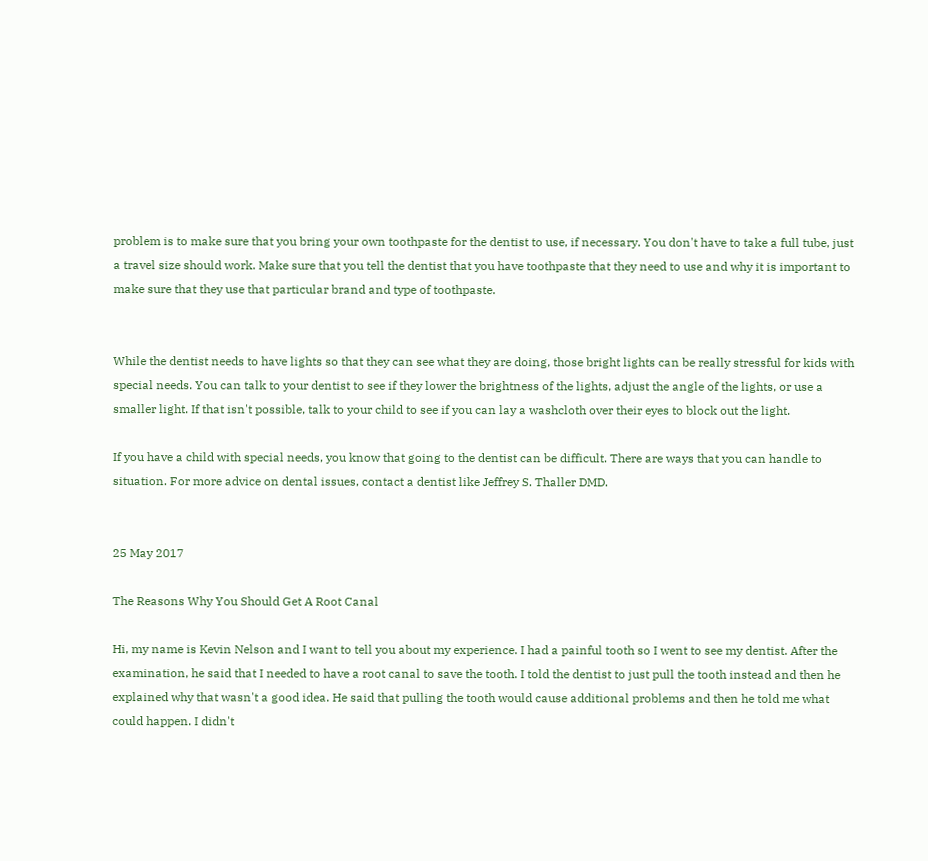problem is to make sure that you bring your own toothpaste for the dentist to use, if necessary. You don't have to take a full tube, just a travel size should work. Make sure that you tell the dentist that you have toothpaste that they need to use and why it is important to make sure that they use that particular brand and type of toothpaste.


While the dentist needs to have lights so that they can see what they are doing, those bright lights can be really stressful for kids with special needs. You can talk to your dentist to see if they lower the brightness of the lights, adjust the angle of the lights, or use a smaller light. If that isn't possible, talk to your child to see if you can lay a washcloth over their eyes to block out the light.

If you have a child with special needs, you know that going to the dentist can be difficult. There are ways that you can handle to situation. For more advice on dental issues, contact a dentist like Jeffrey S. Thaller DMD.


25 May 2017

The Reasons Why You Should Get A Root Canal

Hi, my name is Kevin Nelson and I want to tell you about my experience. I had a painful tooth so I went to see my dentist. After the examination, he said that I needed to have a root canal to save the tooth. I told the dentist to just pull the tooth instead and then he explained why that wasn't a good idea. He said that pulling the tooth would cause additional problems and then he told me what could happen. I didn't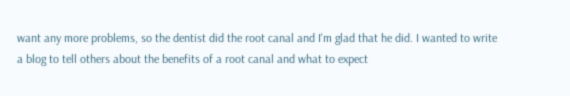want any more problems, so the dentist did the root canal and I'm glad that he did. I wanted to write a blog to tell others about the benefits of a root canal and what to expect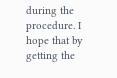during the procedure. I hope that by getting the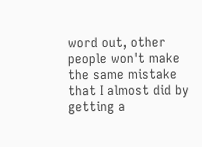word out, other people won't make the same mistake that I almost did by getting a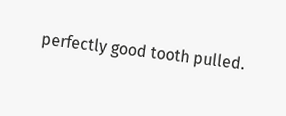perfectly good tooth pulled.